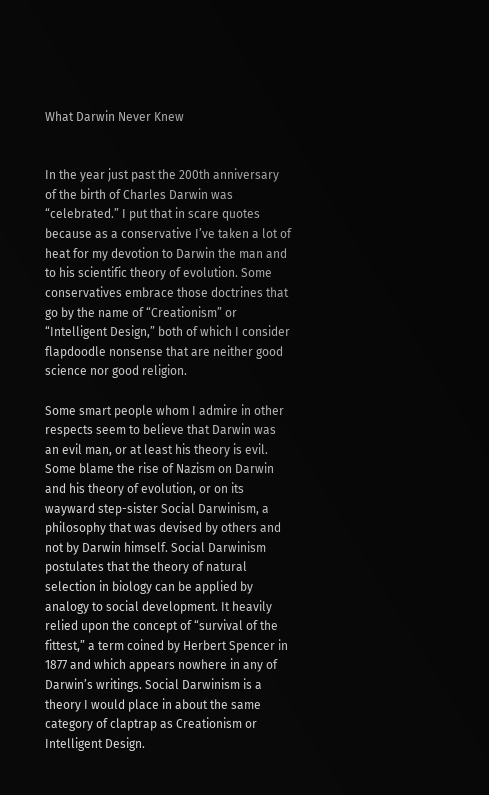What Darwin Never Knew


In the year just past the 200th anniversary of the birth of Charles Darwin was “celebrated.” I put that in scare quotes because as a conservative I’ve taken a lot of heat for my devotion to Darwin the man and to his scientific theory of evolution. Some conservatives embrace those doctrines that go by the name of “Creationism” or “Intelligent Design,” both of which I consider flapdoodle nonsense that are neither good science nor good religion.

Some smart people whom I admire in other respects seem to believe that Darwin was an evil man, or at least his theory is evil. Some blame the rise of Nazism on Darwin and his theory of evolution, or on its wayward step-sister Social Darwinism, a philosophy that was devised by others and not by Darwin himself. Social Darwinism postulates that the theory of natural selection in biology can be applied by analogy to social development. It heavily relied upon the concept of “survival of the fittest,” a term coined by Herbert Spencer in 1877 and which appears nowhere in any of Darwin’s writings. Social Darwinism is a theory I would place in about the same category of claptrap as Creationism or Intelligent Design.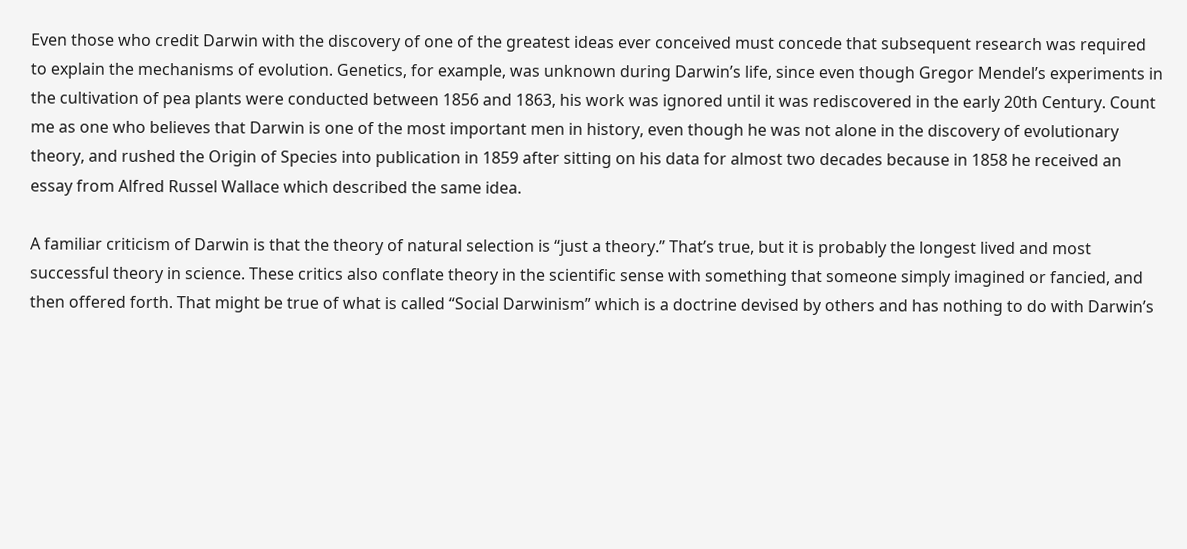Even those who credit Darwin with the discovery of one of the greatest ideas ever conceived must concede that subsequent research was required to explain the mechanisms of evolution. Genetics, for example, was unknown during Darwin’s life, since even though Gregor Mendel’s experiments in the cultivation of pea plants were conducted between 1856 and 1863, his work was ignored until it was rediscovered in the early 20th Century. Count me as one who believes that Darwin is one of the most important men in history, even though he was not alone in the discovery of evolutionary theory, and rushed the Origin of Species into publication in 1859 after sitting on his data for almost two decades because in 1858 he received an essay from Alfred Russel Wallace which described the same idea.

A familiar criticism of Darwin is that the theory of natural selection is “just a theory.” That’s true, but it is probably the longest lived and most successful theory in science. These critics also conflate theory in the scientific sense with something that someone simply imagined or fancied, and then offered forth. That might be true of what is called “Social Darwinism” which is a doctrine devised by others and has nothing to do with Darwin’s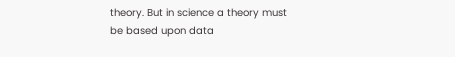theory. But in science a theory must be based upon data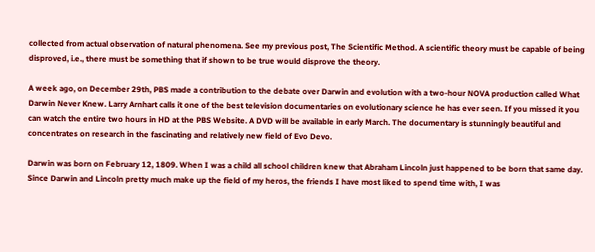collected from actual observation of natural phenomena. See my previous post, The Scientific Method. A scientific theory must be capable of being disproved, i.e., there must be something that if shown to be true would disprove the theory.

A week ago, on December 29th, PBS made a contribution to the debate over Darwin and evolution with a two-hour NOVA production called What Darwin Never Knew. Larry Arnhart calls it one of the best television documentaries on evolutionary science he has ever seen. If you missed it you can watch the entire two hours in HD at the PBS Website. A DVD will be available in early March. The documentary is stunningly beautiful and concentrates on research in the fascinating and relatively new field of Evo Devo.

Darwin was born on February 12, 1809. When I was a child all school children knew that Abraham Lincoln just happened to be born that same day. Since Darwin and Lincoln pretty much make up the field of my heros, the friends I have most liked to spend time with, I was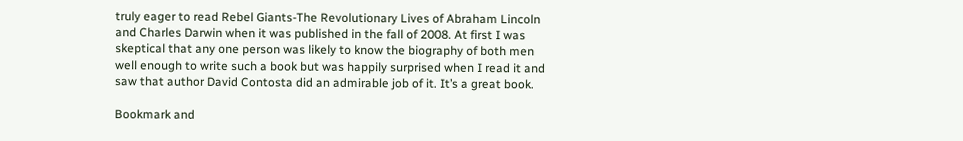truly eager to read Rebel Giants-The Revolutionary Lives of Abraham Lincoln and Charles Darwin when it was published in the fall of 2008. At first I was skeptical that any one person was likely to know the biography of both men well enough to write such a book but was happily surprised when I read it and saw that author David Contosta did an admirable job of it. It’s a great book.

Bookmark and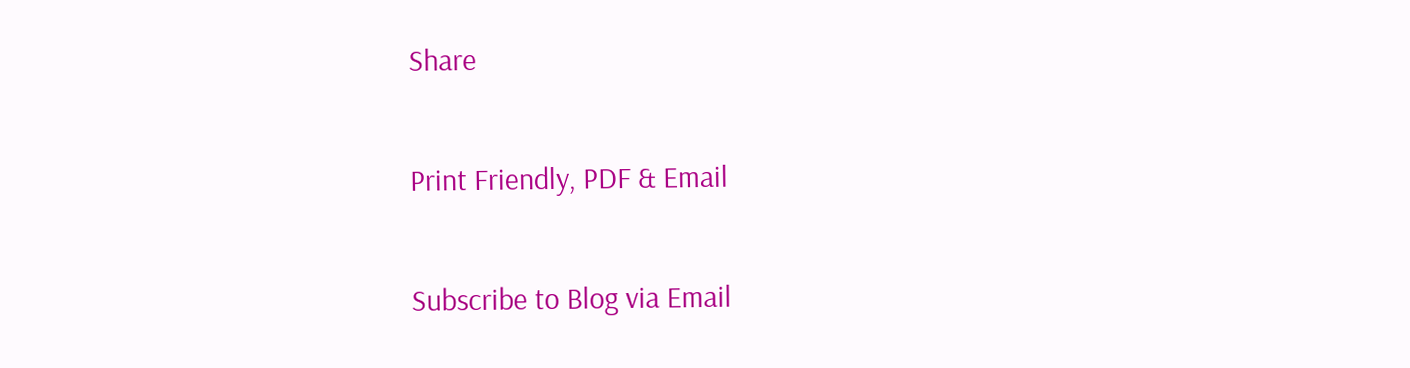Share

Print Friendly, PDF & Email

Subscribe to Blog via Email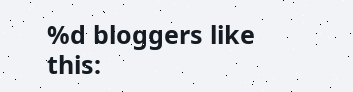%d bloggers like this: